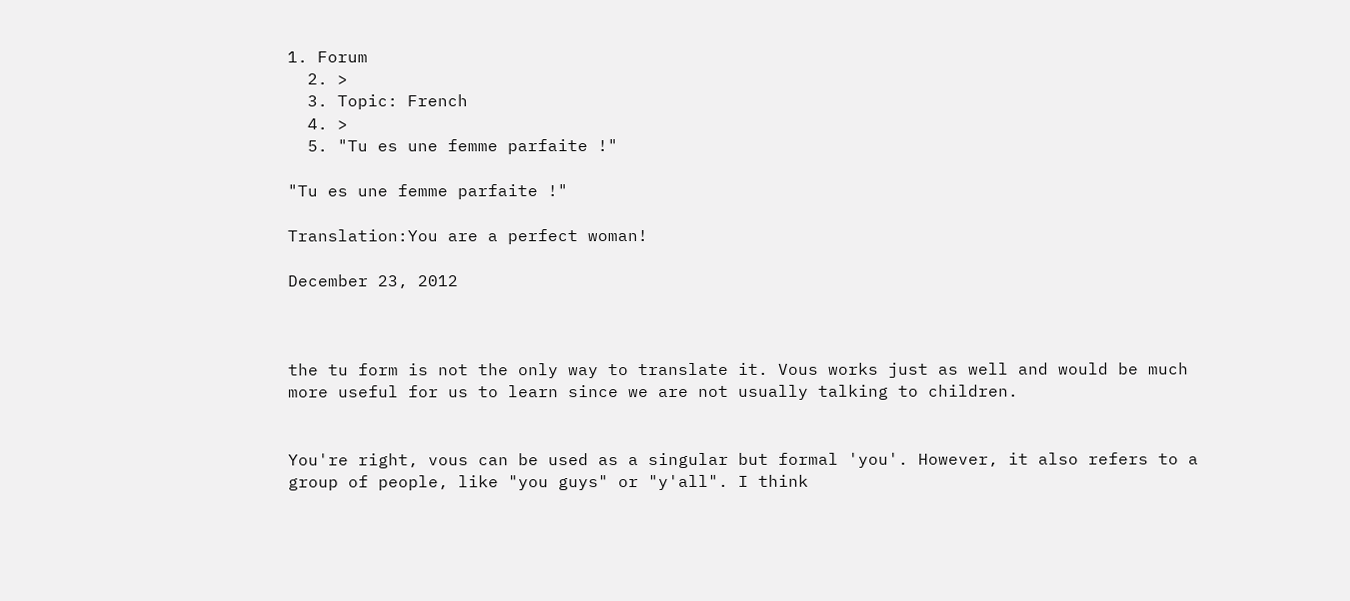1. Forum
  2. >
  3. Topic: French
  4. >
  5. "Tu es une femme parfaite !"

"Tu es une femme parfaite !"

Translation:You are a perfect woman!

December 23, 2012



the tu form is not the only way to translate it. Vous works just as well and would be much more useful for us to learn since we are not usually talking to children.


You're right, vous can be used as a singular but formal 'you'. However, it also refers to a group of people, like "you guys" or "y'all". I think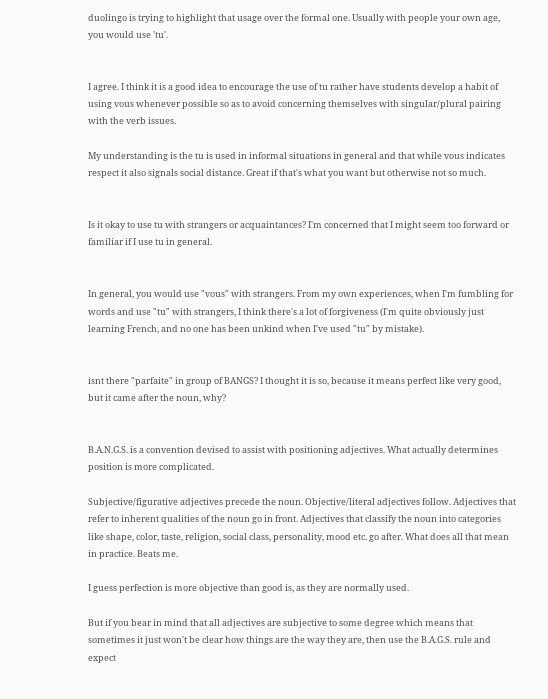duolingo is trying to highlight that usage over the formal one. Usually with people your own age, you would use 'tu'.


I agree. I think it is a good idea to encourage the use of tu rather have students develop a habit of using vous whenever possible so as to avoid concerning themselves with singular/plural pairing with the verb issues.

My understanding is the tu is used in informal situations in general and that while vous indicates respect it also signals social distance. Great if that's what you want but otherwise not so much.


Is it okay to use tu with strangers or acquaintances? I'm concerned that I might seem too forward or familiar if I use tu in general.


In general, you would use "vous" with strangers. From my own experiences, when I'm fumbling for words and use "tu" with strangers, I think there's a lot of forgiveness (I'm quite obviously just learning French, and no one has been unkind when I've used "tu" by mistake).


isnt there "parfaite" in group of BANGS? I thought it is so, because it means perfect like very good, but it came after the noun, why?


B.A.N.G.S. is a convention devised to assist with positioning adjectives. What actually determines position is more complicated.

Subjective/figurative adjectives precede the noun. Objective/literal adjectives follow. Adjectives that refer to inherent qualities of the noun go in front. Adjectives that classify the noun into categories like shape, color, taste, religion, social class, personality, mood etc. go after. What does all that mean in practice. Beats me.

I guess perfection is more objective than good is, as they are normally used.

But if you bear in mind that all adjectives are subjective to some degree which means that sometimes it just won't be clear how things are the way they are, then use the B.A.G.S. rule and expect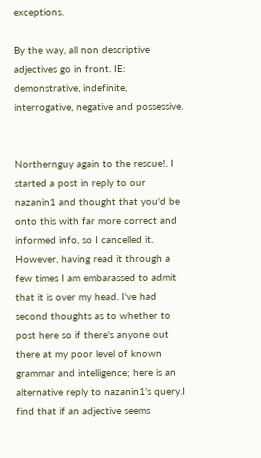exceptions.

By the way, all non descriptive adjectives go in front. IE: demonstrative, indefinite, interrogative, negative and possessive.


Northernguy again to the rescue!. I started a post in reply to our nazanin1 and thought that you'd be onto this with far more correct and informed info, so I cancelled it. However, having read it through a few times I am embarassed to admit that it is over my head. I've had second thoughts as to whether to post here so if there's anyone out there at my poor level of known grammar and intelligence; here is an alternative reply to nazanin1's query.I find that if an adjective seems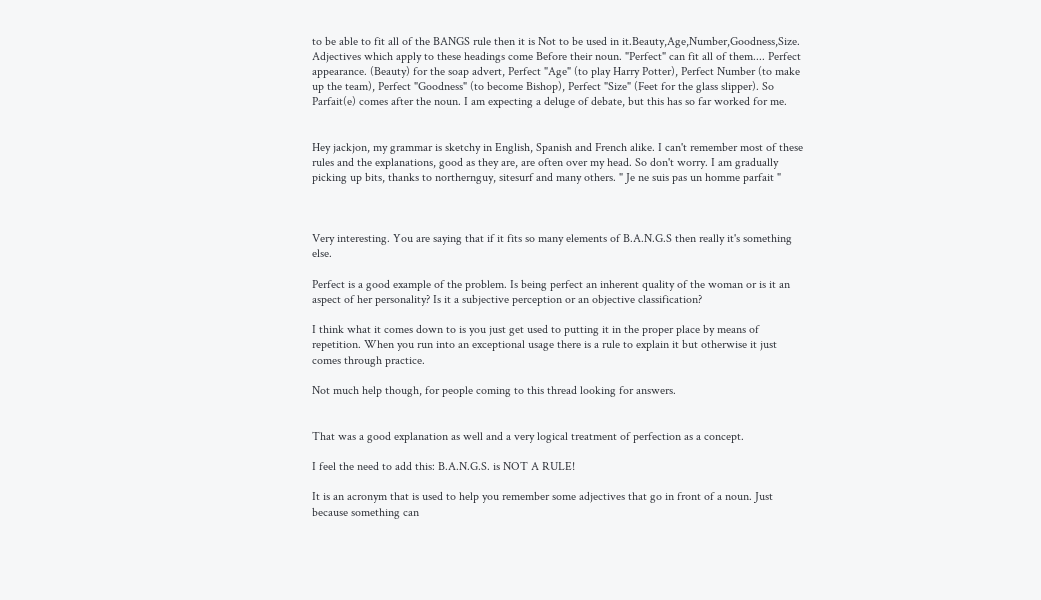to be able to fit all of the BANGS rule then it is Not to be used in it.Beauty,Age,Number,Goodness,Size. Adjectives which apply to these headings come Before their noun. "Perfect" can fit all of them.... Perfect appearance. (Beauty) for the soap advert, Perfect "Age" (to play Harry Potter), Perfect Number (to make up the team), Perfect "Goodness" (to become Bishop), Perfect "Size" (Feet for the glass slipper). So Parfait(e) comes after the noun. I am expecting a deluge of debate, but this has so far worked for me.


Hey jackjon, my grammar is sketchy in English, Spanish and French alike. I can't remember most of these rules and the explanations, good as they are, are often over my head. So don't worry. I am gradually picking up bits, thanks to northernguy, sitesurf and many others. " Je ne suis pas un homme parfait "



Very interesting. You are saying that if it fits so many elements of B.A.N.G.S then really it's something else.

Perfect is a good example of the problem. Is being perfect an inherent quality of the woman or is it an aspect of her personality? Is it a subjective perception or an objective classification?

I think what it comes down to is you just get used to putting it in the proper place by means of repetition. When you run into an exceptional usage there is a rule to explain it but otherwise it just comes through practice.

Not much help though, for people coming to this thread looking for answers.


That was a good explanation as well and a very logical treatment of perfection as a concept.

I feel the need to add this: B.A.N.G.S. is NOT A RULE!

It is an acronym that is used to help you remember some adjectives that go in front of a noun. Just because something can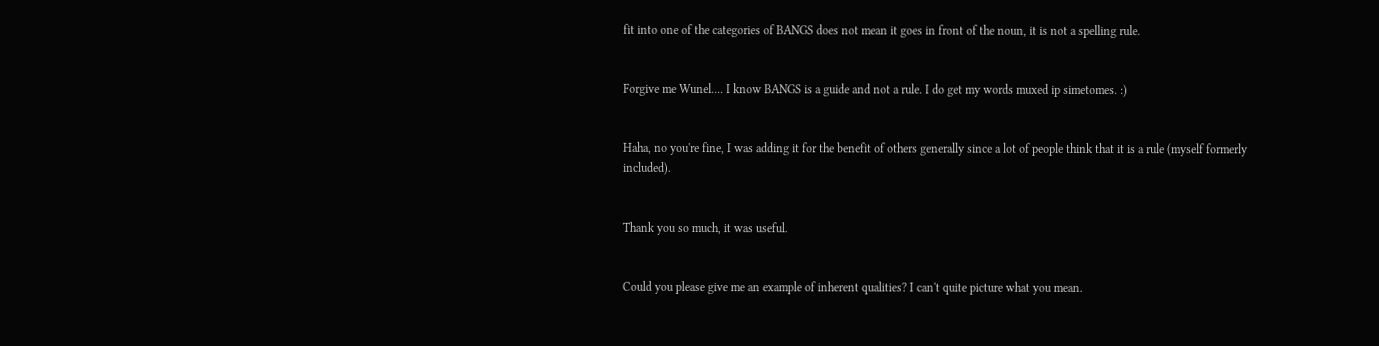fit into one of the categories of BANGS does not mean it goes in front of the noun, it is not a spelling rule.


Forgive me Wunel.... I know BANGS is a guide and not a rule. I do get my words muxed ip simetomes. :)


Haha, no you're fine, I was adding it for the benefit of others generally since a lot of people think that it is a rule (myself formerly included).


Thank you so much, it was useful.


Could you please give me an example of inherent qualities? I can't quite picture what you mean.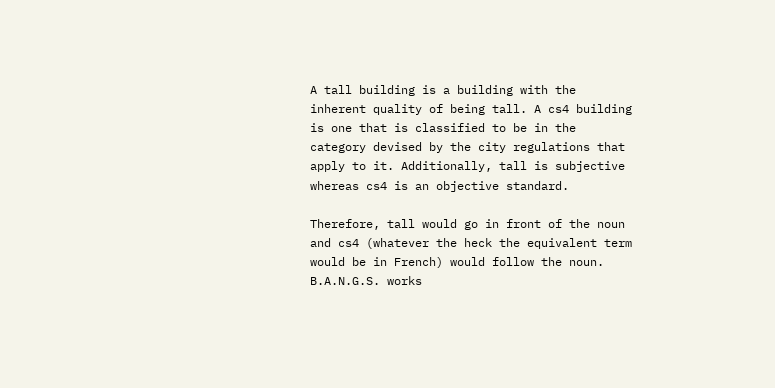A tall building is a building with the inherent quality of being tall. A cs4 building is one that is classified to be in the category devised by the city regulations that apply to it. Additionally, tall is subjective whereas cs4 is an objective standard.

Therefore, tall would go in front of the noun and cs4 (whatever the heck the equivalent term would be in French) would follow the noun. B.A.N.G.S. works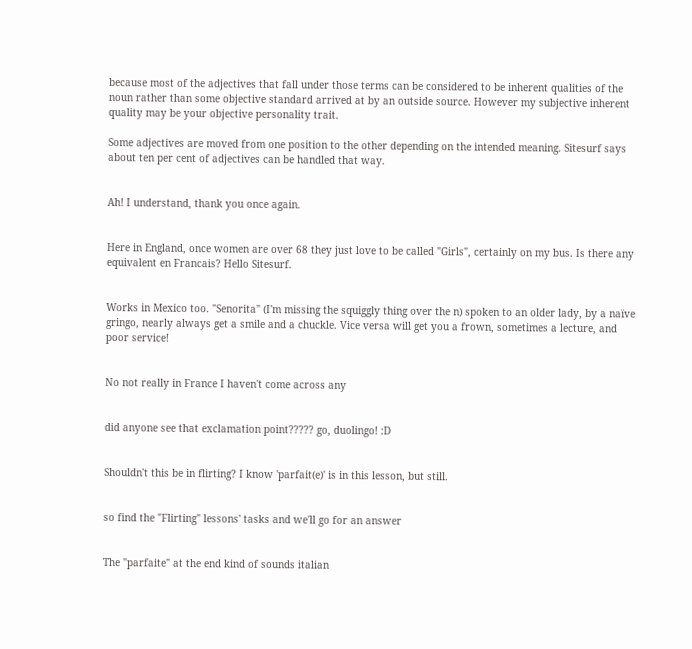because most of the adjectives that fall under those terms can be considered to be inherent qualities of the noun rather than some objective standard arrived at by an outside source. However my subjective inherent quality may be your objective personality trait.

Some adjectives are moved from one position to the other depending on the intended meaning. Sitesurf says about ten per cent of adjectives can be handled that way.


Ah! I understand, thank you once again.


Here in England, once women are over 68 they just love to be called "Girls", certainly on my bus. Is there any equivalent en Francais? Hello Sitesurf.


Works in Mexico too. "Senorita" (I'm missing the squiggly thing over the n) spoken to an older lady, by a naïve gringo, nearly always get a smile and a chuckle. Vice versa will get you a frown, sometimes a lecture, and poor service!


No not really in France I haven't come across any


did anyone see that exclamation point????? go, duolingo! :D


Shouldn't this be in flirting? I know 'parfait(e)' is in this lesson, but still.


so find the "Flirting" lessons' tasks and we'll go for an answer


The "parfaite" at the end kind of sounds italian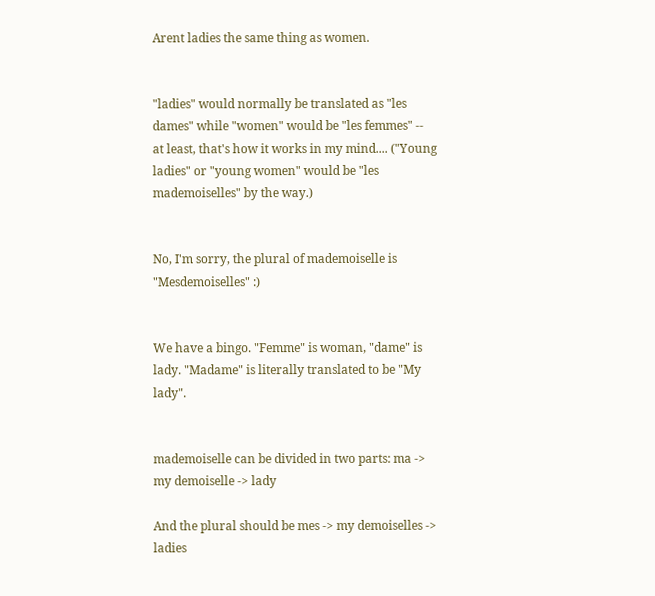Arent ladies the same thing as women.


"ladies" would normally be translated as "les dames" while "women" would be "les femmes" -- at least, that's how it works in my mind.... ("Young ladies" or "young women" would be "les mademoiselles" by the way.)


No, I'm sorry, the plural of mademoiselle is "Mesdemoiselles" :)


We have a bingo. "Femme" is woman, "dame" is lady. "Madame" is literally translated to be "My lady".


mademoiselle can be divided in two parts: ma -> my demoiselle -> lady

And the plural should be mes -> my demoiselles -> ladies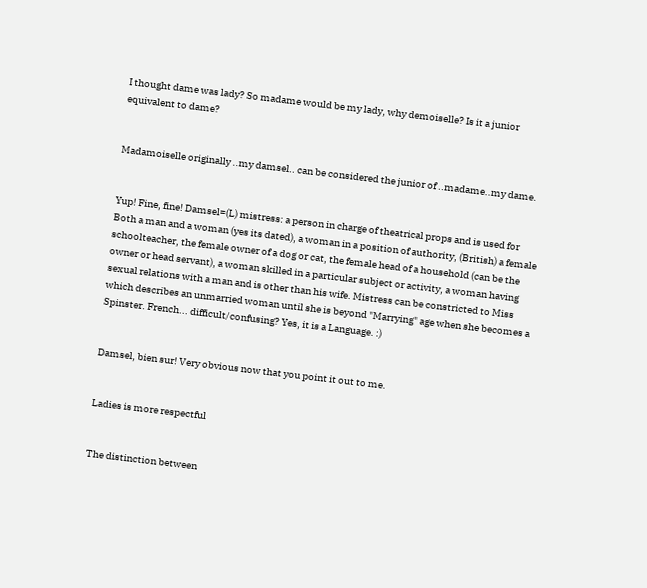I thought dame was lady? So madame would be my lady, why demoiselle? Is it a junior equivalent to dame?


Madamoiselle originally ..my damsel.. can be considered the junior of ..madame..my dame.


Yup! Fine, fine! Damsel=(L) mistress: a person in charge of theatrical props and is used for Both a man and a woman (yes its dated), a woman in a position of authority, (British) a female schoolteacher, the female owner of a dog or cat, the female head of a household (can be the owner or head servant), a woman skilled in a particular subject or activity, a woman having sexual relations with a man and is other than his wife. Mistress can be constricted to Miss which describes an unmarried woman until she is beyond "Marrying" age when she becomes a Spinster. French... difficult/confusing? Yes, it is a Language. :)


Damsel, bien sur! Very obvious now that you point it out to me.


Ladies is more respectful


The distinction between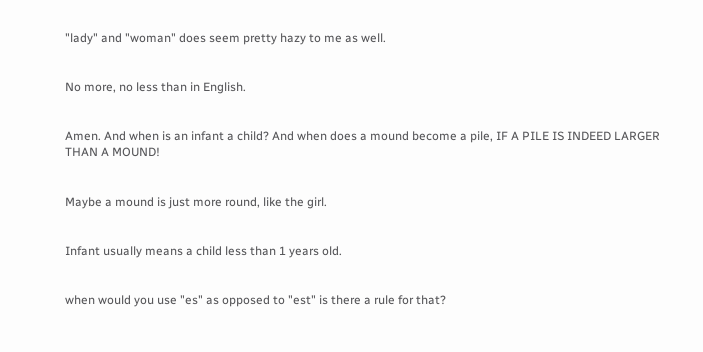"lady" and "woman" does seem pretty hazy to me as well.


No more, no less than in English.


Amen. And when is an infant a child? And when does a mound become a pile, IF A PILE IS INDEED LARGER THAN A MOUND!


Maybe a mound is just more round, like the girl.


Infant usually means a child less than 1 years old.


when would you use "es" as opposed to "est" is there a rule for that?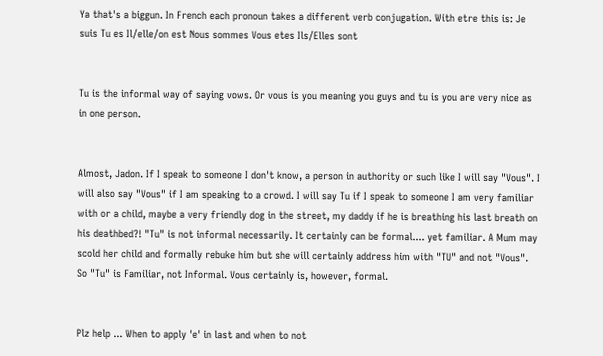Ya that's a biggun. In French each pronoun takes a different verb conjugation. With etre this is: Je suis Tu es Il/elle/on est Nous sommes Vous etes Ils/Elles sont


Tu is the informal way of saying vows. Or vous is you meaning you guys and tu is you are very nice as in one person.


Almost, Jadon. If I speak to someone I don't know, a person in authority or such like I will say "Vous". I will also say "Vous" if I am speaking to a crowd. I will say Tu if I speak to someone I am very familiar with or a child, maybe a very friendly dog in the street, my daddy if he is breathing his last breath on his deathbed?! "Tu" is not informal necessarily. It certainly can be formal.... yet familiar. A Mum may scold her child and formally rebuke him but she will certainly address him with "TU" and not "Vous". So "Tu" is Familiar, not Informal. Vous certainly is, however, formal.


Plz help ... When to apply 'e' in last and when to not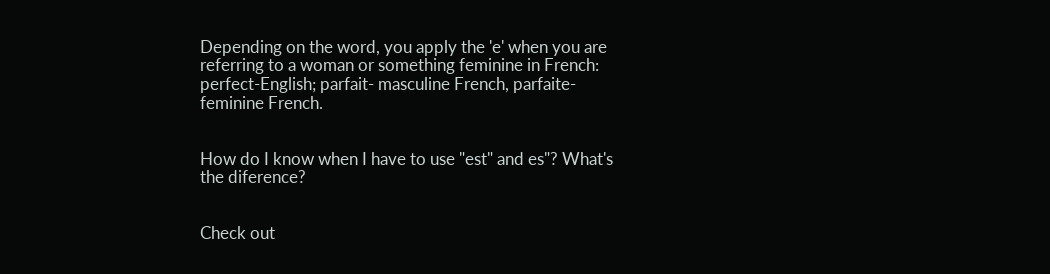Depending on the word, you apply the 'e' when you are referring to a woman or something feminine in French: perfect-English; parfait- masculine French, parfaite- feminine French.


How do I know when I have to use "est" and es"? What's the diference?


Check out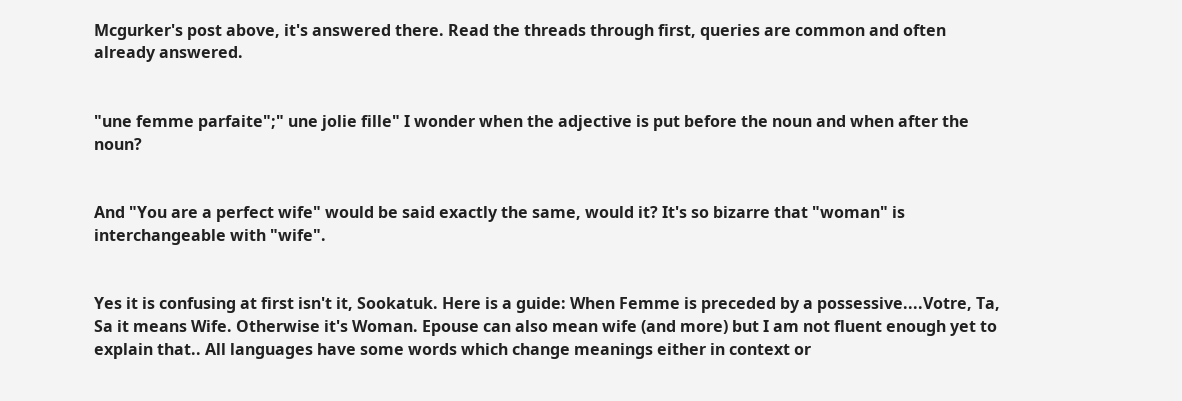Mcgurker's post above, it's answered there. Read the threads through first, queries are common and often already answered.


"une femme parfaite";" une jolie fille" I wonder when the adjective is put before the noun and when after the noun?


And "You are a perfect wife" would be said exactly the same, would it? It's so bizarre that "woman" is interchangeable with "wife".


Yes it is confusing at first isn't it, Sookatuk. Here is a guide: When Femme is preceded by a possessive....Votre, Ta, Sa it means Wife. Otherwise it's Woman. Epouse can also mean wife (and more) but I am not fluent enough yet to explain that.. All languages have some words which change meanings either in context or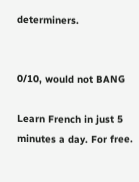determiners.


0/10, would not BANG

Learn French in just 5 minutes a day. For free.